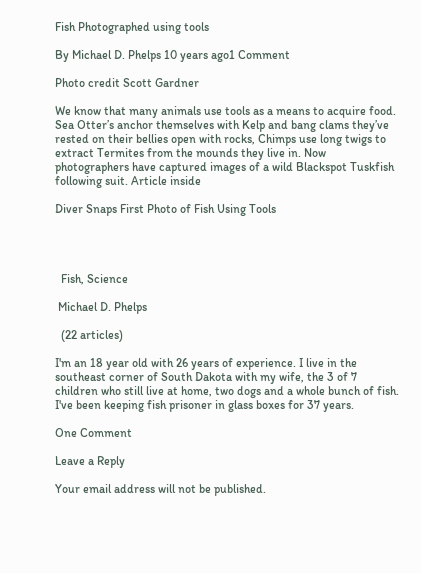Fish Photographed using tools

By Michael D. Phelps 10 years ago1 Comment

Photo credit Scott Gardner

We know that many animals use tools as a means to acquire food. Sea Otter’s anchor themselves with Kelp and bang clams they’ve rested on their bellies open with rocks, Chimps use long twigs to extract Termites from the mounds they live in. Now photographers have captured images of a wild Blackspot Tuskfish following suit. Article inside

Diver Snaps First Photo of Fish Using Tools




  Fish, Science

 Michael D. Phelps

  (22 articles)

I'm an 18 year old with 26 years of experience. I live in the southeast corner of South Dakota with my wife, the 3 of 7 children who still live at home, two dogs and a whole bunch of fish. I've been keeping fish prisoner in glass boxes for 37 years.

One Comment

Leave a Reply

Your email address will not be published.